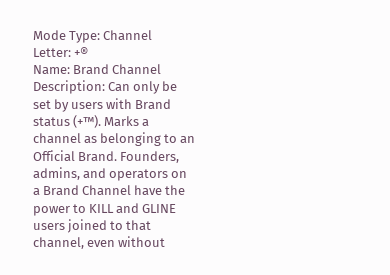Mode Type: Channel
Letter: +®
Name: Brand Channel
Description: Can only be set by users with Brand status (+™). Marks a channel as belonging to an Official Brand. Founders, admins, and operators on a Brand Channel have the power to KILL and GLINE users joined to that channel, even without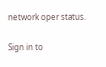network oper status.

Sign in to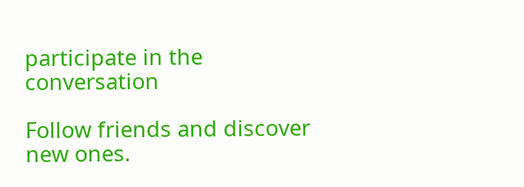participate in the conversation

Follow friends and discover new ones.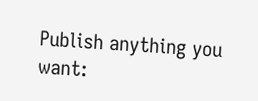Publish anything you want: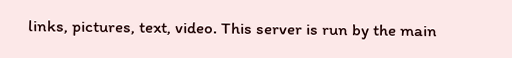links, pictures, text, video. This server is run by the main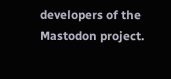developers of the Mastodon project.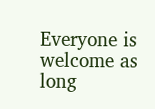Everyone is welcome as long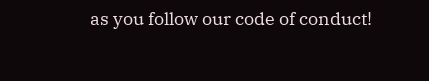as you follow our code of conduct!